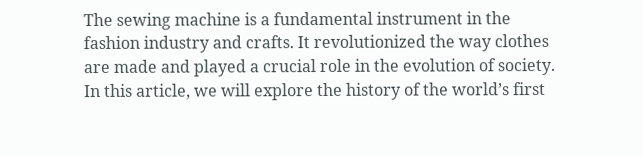The sewing machine is a fundamental instrument in the fashion industry and crafts. It revolutionized the way clothes are made and played a crucial role in the evolution of society. In this article, we will explore the history of the world’s first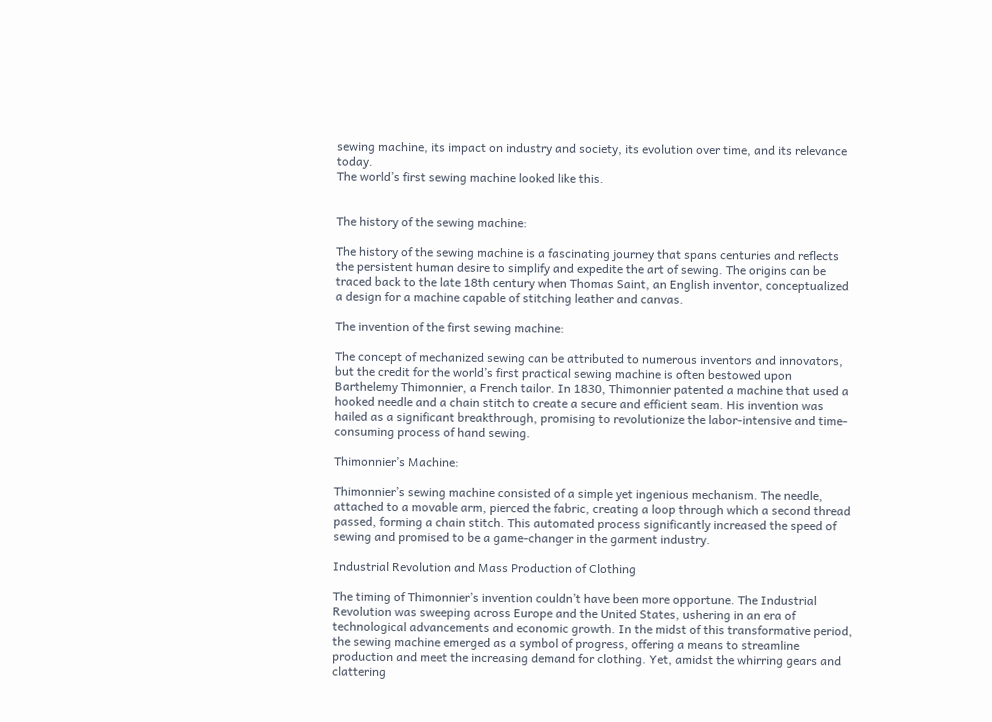sewing machine, its impact on industry and society, its evolution over time, and its relevance today.
The world’s first sewing machine looked like this.


The history of the sewing machine:

The history of the sewing machine is a fascinating journey that spans centuries and reflects the persistent human desire to simplify and expedite the art of sewing. The origins can be traced back to the late 18th century when Thomas Saint, an English inventor, conceptualized a design for a machine capable of stitching leather and canvas.

The invention of the first sewing machine:

The concept of mechanized sewing can be attributed to numerous inventors and innovators, but the credit for the world’s first practical sewing machine is often bestowed upon Barthelemy Thimonnier, a French tailor. In 1830, Thimonnier patented a machine that used a hooked needle and a chain stitch to create a secure and efficient seam. His invention was hailed as a significant breakthrough, promising to revolutionize the labor-intensive and time-consuming process of hand sewing.

Thimonnier’s Machine:

Thimonnier’s sewing machine consisted of a simple yet ingenious mechanism. The needle, attached to a movable arm, pierced the fabric, creating a loop through which a second thread passed, forming a chain stitch. This automated process significantly increased the speed of sewing and promised to be a game-changer in the garment industry.

Industrial Revolution and Mass Production of Clothing

The timing of Thimonnier’s invention couldn’t have been more opportune. The Industrial Revolution was sweeping across Europe and the United States, ushering in an era of technological advancements and economic growth. In the midst of this transformative period, the sewing machine emerged as a symbol of progress, offering a means to streamline production and meet the increasing demand for clothing. Yet, amidst the whirring gears and clattering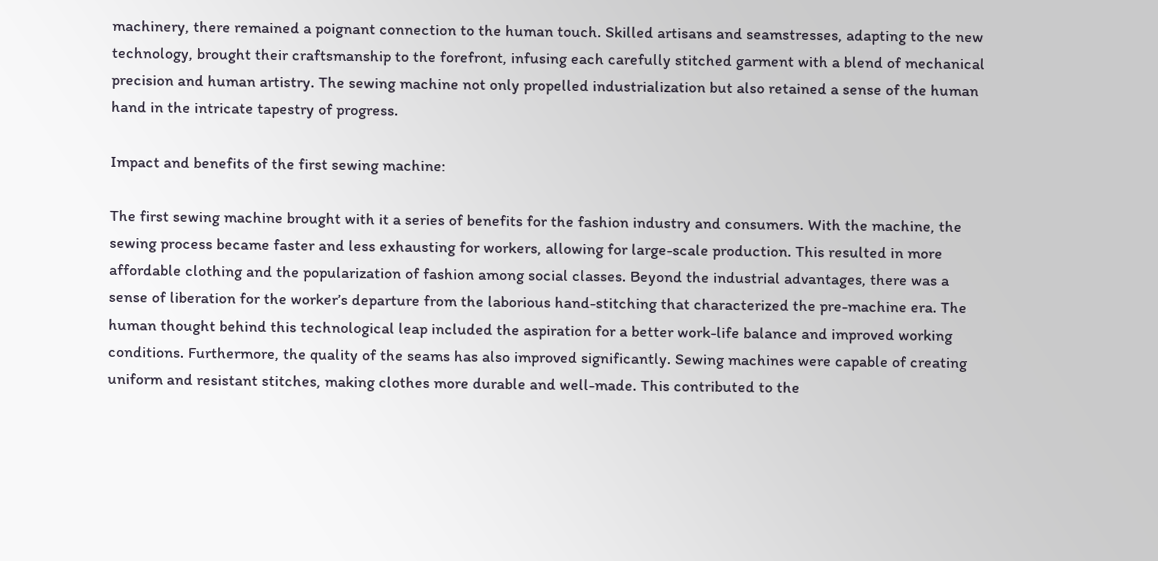machinery, there remained a poignant connection to the human touch. Skilled artisans and seamstresses, adapting to the new technology, brought their craftsmanship to the forefront, infusing each carefully stitched garment with a blend of mechanical precision and human artistry. The sewing machine not only propelled industrialization but also retained a sense of the human hand in the intricate tapestry of progress.

Impact and benefits of the first sewing machine:

The first sewing machine brought with it a series of benefits for the fashion industry and consumers. With the machine, the sewing process became faster and less exhausting for workers, allowing for large-scale production. This resulted in more affordable clothing and the popularization of fashion among social classes. Beyond the industrial advantages, there was a sense of liberation for the worker’s departure from the laborious hand-stitching that characterized the pre-machine era. The human thought behind this technological leap included the aspiration for a better work-life balance and improved working conditions. Furthermore, the quality of the seams has also improved significantly. Sewing machines were capable of creating uniform and resistant stitches, making clothes more durable and well-made. This contributed to the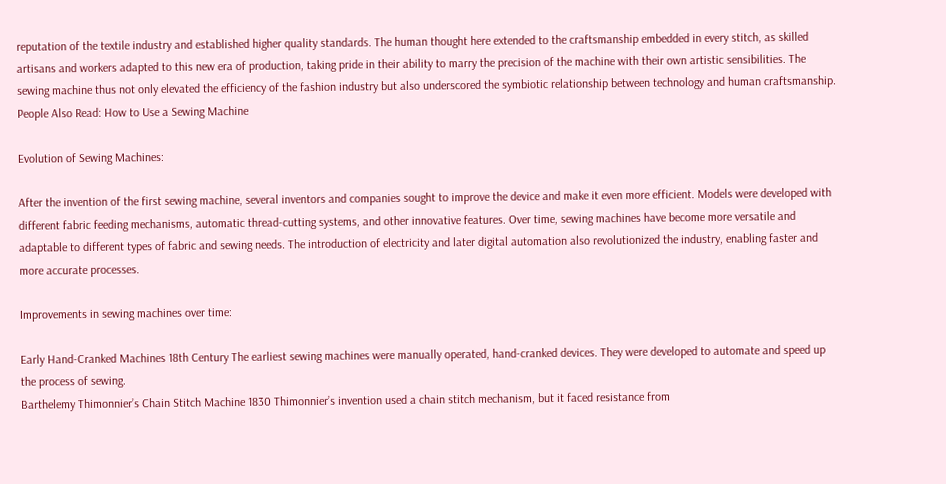reputation of the textile industry and established higher quality standards. The human thought here extended to the craftsmanship embedded in every stitch, as skilled artisans and workers adapted to this new era of production, taking pride in their ability to marry the precision of the machine with their own artistic sensibilities. The sewing machine thus not only elevated the efficiency of the fashion industry but also underscored the symbiotic relationship between technology and human craftsmanship.
People Also Read: How to Use a Sewing Machine

Evolution of Sewing Machines:

After the invention of the first sewing machine, several inventors and companies sought to improve the device and make it even more efficient. Models were developed with different fabric feeding mechanisms, automatic thread-cutting systems, and other innovative features. Over time, sewing machines have become more versatile and adaptable to different types of fabric and sewing needs. The introduction of electricity and later digital automation also revolutionized the industry, enabling faster and more accurate processes.

Improvements in sewing machines over time:

Early Hand-Cranked Machines 18th Century The earliest sewing machines were manually operated, hand-cranked devices. They were developed to automate and speed up the process of sewing.
Barthelemy Thimonnier’s Chain Stitch Machine 1830 Thimonnier’s invention used a chain stitch mechanism, but it faced resistance from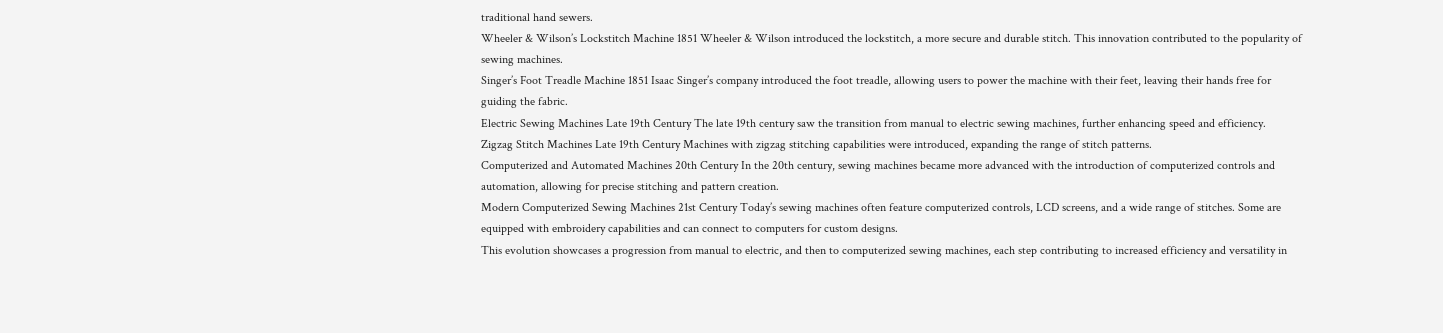traditional hand sewers.
Wheeler & Wilson’s Lockstitch Machine 1851 Wheeler & Wilson introduced the lockstitch, a more secure and durable stitch. This innovation contributed to the popularity of sewing machines.
Singer’s Foot Treadle Machine 1851 Isaac Singer’s company introduced the foot treadle, allowing users to power the machine with their feet, leaving their hands free for guiding the fabric.
Electric Sewing Machines Late 19th Century The late 19th century saw the transition from manual to electric sewing machines, further enhancing speed and efficiency.
Zigzag Stitch Machines Late 19th Century Machines with zigzag stitching capabilities were introduced, expanding the range of stitch patterns.
Computerized and Automated Machines 20th Century In the 20th century, sewing machines became more advanced with the introduction of computerized controls and automation, allowing for precise stitching and pattern creation.
Modern Computerized Sewing Machines 21st Century Today’s sewing machines often feature computerized controls, LCD screens, and a wide range of stitches. Some are equipped with embroidery capabilities and can connect to computers for custom designs.
This evolution showcases a progression from manual to electric, and then to computerized sewing machines, each step contributing to increased efficiency and versatility in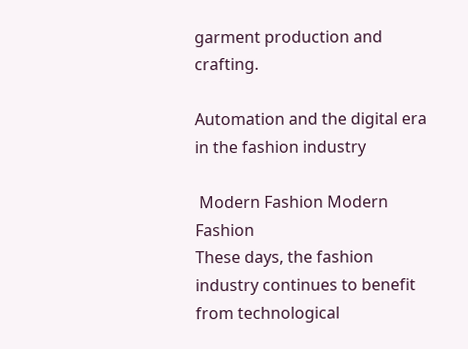garment production and crafting.

Automation and the digital era in the fashion industry

 Modern Fashion Modern Fashion
These days, the fashion industry continues to benefit from technological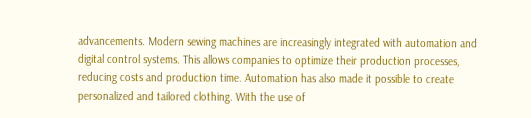advancements. Modern sewing machines are increasingly integrated with automation and digital control systems. This allows companies to optimize their production processes, reducing costs and production time. Automation has also made it possible to create personalized and tailored clothing. With the use of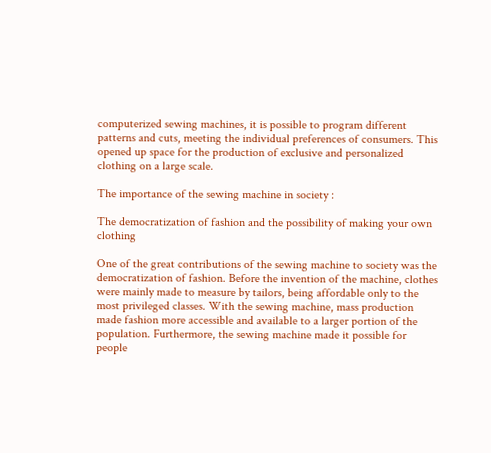computerized sewing machines, it is possible to program different patterns and cuts, meeting the individual preferences of consumers. This opened up space for the production of exclusive and personalized clothing on a large scale.

The importance of the sewing machine in society :

The democratization of fashion and the possibility of making your own clothing

One of the great contributions of the sewing machine to society was the democratization of fashion. Before the invention of the machine, clothes were mainly made to measure by tailors, being affordable only to the most privileged classes. With the sewing machine, mass production made fashion more accessible and available to a larger portion of the population. Furthermore, the sewing machine made it possible for people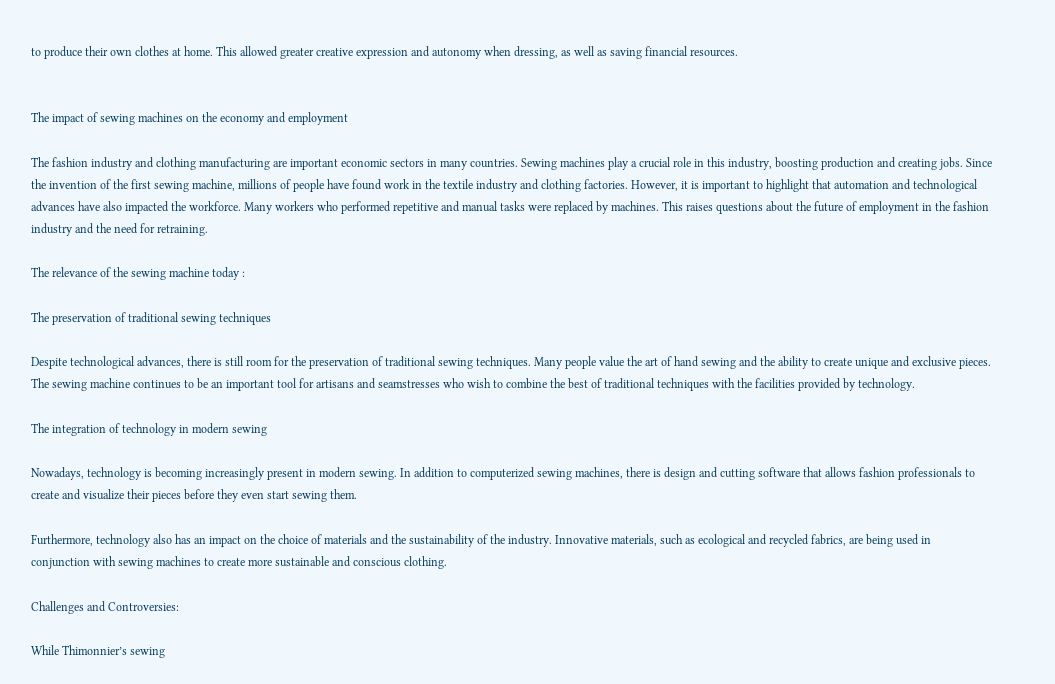to produce their own clothes at home. This allowed greater creative expression and autonomy when dressing, as well as saving financial resources.


The impact of sewing machines on the economy and employment

The fashion industry and clothing manufacturing are important economic sectors in many countries. Sewing machines play a crucial role in this industry, boosting production and creating jobs. Since the invention of the first sewing machine, millions of people have found work in the textile industry and clothing factories. However, it is important to highlight that automation and technological advances have also impacted the workforce. Many workers who performed repetitive and manual tasks were replaced by machines. This raises questions about the future of employment in the fashion industry and the need for retraining.

The relevance of the sewing machine today :

The preservation of traditional sewing techniques

Despite technological advances, there is still room for the preservation of traditional sewing techniques. Many people value the art of hand sewing and the ability to create unique and exclusive pieces. The sewing machine continues to be an important tool for artisans and seamstresses who wish to combine the best of traditional techniques with the facilities provided by technology.

The integration of technology in modern sewing

Nowadays, technology is becoming increasingly present in modern sewing. In addition to computerized sewing machines, there is design and cutting software that allows fashion professionals to create and visualize their pieces before they even start sewing them.

Furthermore, technology also has an impact on the choice of materials and the sustainability of the industry. Innovative materials, such as ecological and recycled fabrics, are being used in conjunction with sewing machines to create more sustainable and conscious clothing.

Challenges and Controversies:

While Thimonnier’s sewing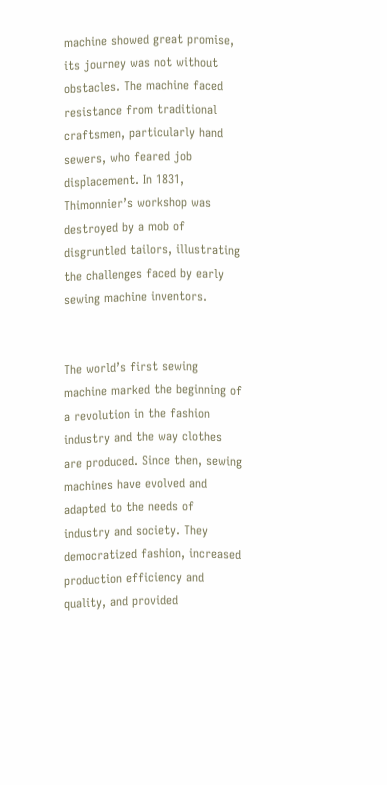machine showed great promise, its journey was not without obstacles. The machine faced resistance from traditional craftsmen, particularly hand sewers, who feared job displacement. In 1831, Thimonnier’s workshop was destroyed by a mob of disgruntled tailors, illustrating the challenges faced by early sewing machine inventors.


The world’s first sewing machine marked the beginning of a revolution in the fashion industry and the way clothes are produced. Since then, sewing machines have evolved and adapted to the needs of industry and society. They democratized fashion, increased production efficiency and quality, and provided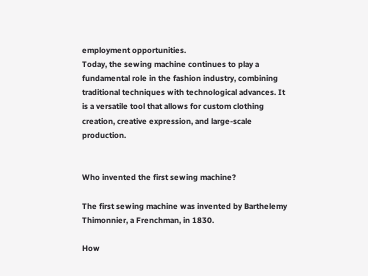employment opportunities.
Today, the sewing machine continues to play a fundamental role in the fashion industry, combining traditional techniques with technological advances. It is a versatile tool that allows for custom clothing creation, creative expression, and large-scale production.


Who invented the first sewing machine?

The first sewing machine was invented by Barthelemy Thimonnier, a Frenchman, in 1830.

How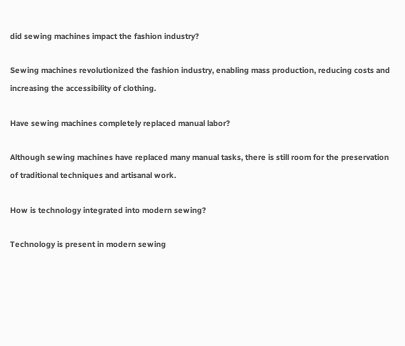did sewing machines impact the fashion industry?

Sewing machines revolutionized the fashion industry, enabling mass production, reducing costs and increasing the accessibility of clothing.

Have sewing machines completely replaced manual labor?

Although sewing machines have replaced many manual tasks, there is still room for the preservation of traditional techniques and artisanal work.

How is technology integrated into modern sewing?

Technology is present in modern sewing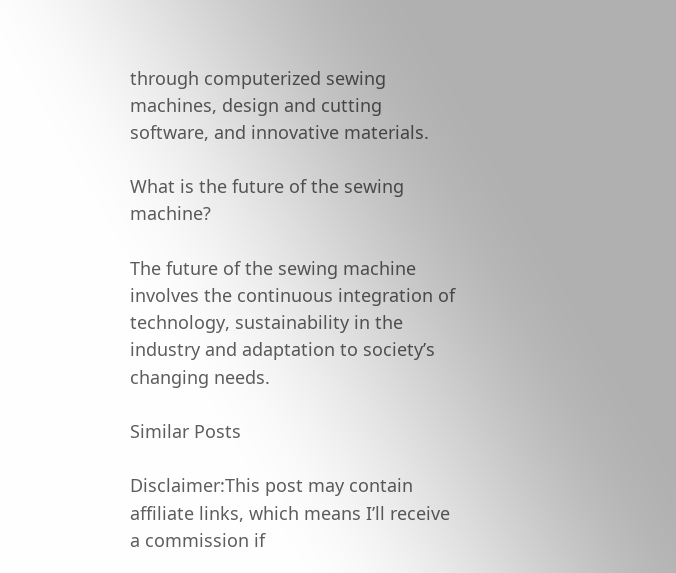through computerized sewing machines, design and cutting software, and innovative materials.

What is the future of the sewing machine?

The future of the sewing machine involves the continuous integration of technology, sustainability in the industry and adaptation to society’s changing needs.

Similar Posts

Disclaimer:This post may contain affiliate links, which means I’ll receive a commission if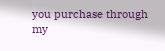you purchase through my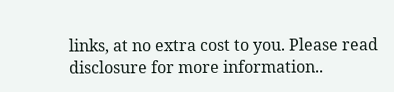links, at no extra cost to you. Please read disclosure for more information..